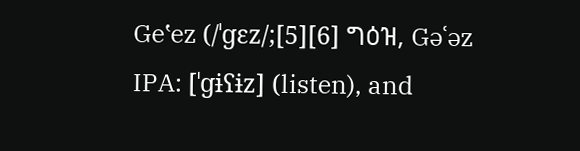Geʽez (/ˈɡɛz/;[5][6] ግዕዝ, Gəʿəz IPA: [ˈɡɨʕɨz] (listen), and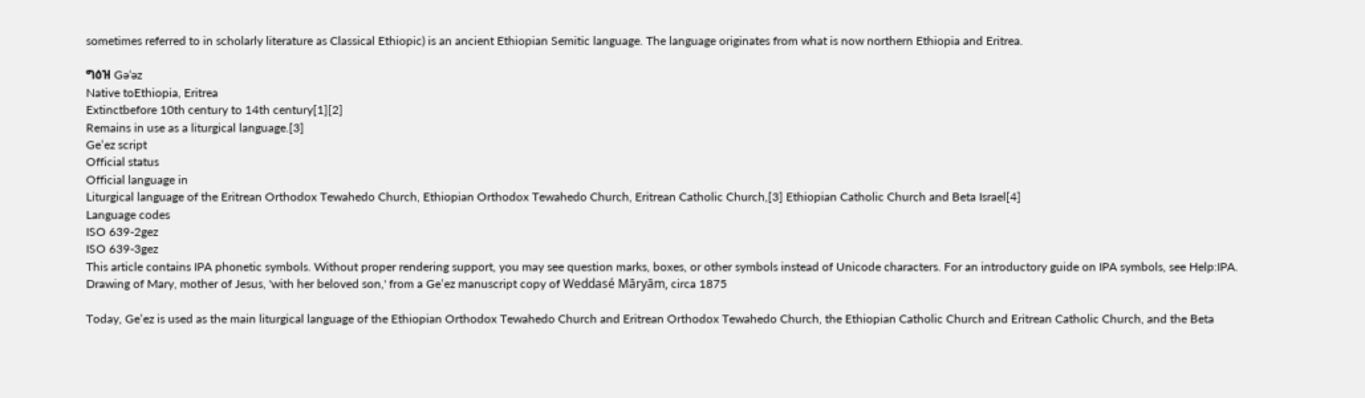sometimes referred to in scholarly literature as Classical Ethiopic) is an ancient Ethiopian Semitic language. The language originates from what is now northern Ethiopia and Eritrea.

ግዕዝ Gəʿəz
Native toEthiopia, Eritrea
Extinctbefore 10th century to 14th century[1][2]
Remains in use as a liturgical language.[3]
Geʽez script
Official status
Official language in
Liturgical language of the Eritrean Orthodox Tewahedo Church, Ethiopian Orthodox Tewahedo Church, Eritrean Catholic Church,[3] Ethiopian Catholic Church and Beta Israel[4]
Language codes
ISO 639-2gez
ISO 639-3gez
This article contains IPA phonetic symbols. Without proper rendering support, you may see question marks, boxes, or other symbols instead of Unicode characters. For an introductory guide on IPA symbols, see Help:IPA.
Drawing of Mary, mother of Jesus, 'with her beloved son,' from a Geʽez manuscript copy of Weddasé Māryām, circa 1875

Today, Geʽez is used as the main liturgical language of the Ethiopian Orthodox Tewahedo Church and Eritrean Orthodox Tewahedo Church, the Ethiopian Catholic Church and Eritrean Catholic Church, and the Beta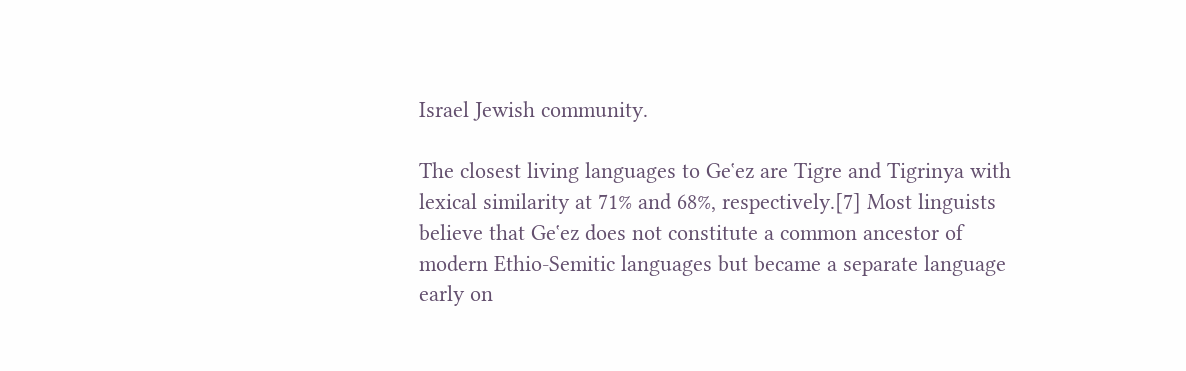Israel Jewish community.

The closest living languages to Geʽez are Tigre and Tigrinya with lexical similarity at 71% and 68%, respectively.[7] Most linguists believe that Geʽez does not constitute a common ancestor of modern Ethio-Semitic languages but became a separate language early on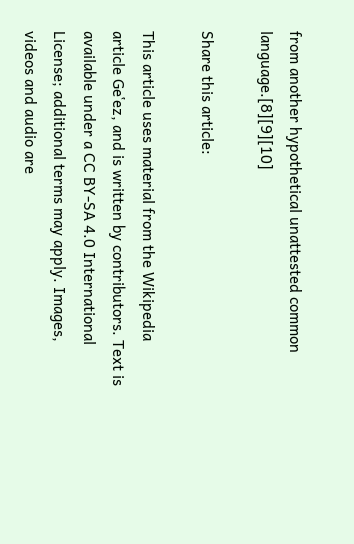from another hypothetical unattested common language.[8][9][10]

Share this article:

This article uses material from the Wikipedia article Geʽez, and is written by contributors. Text is available under a CC BY-SA 4.0 International License; additional terms may apply. Images, videos and audio are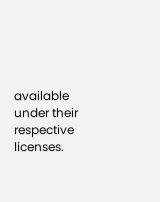available under their respective licenses.